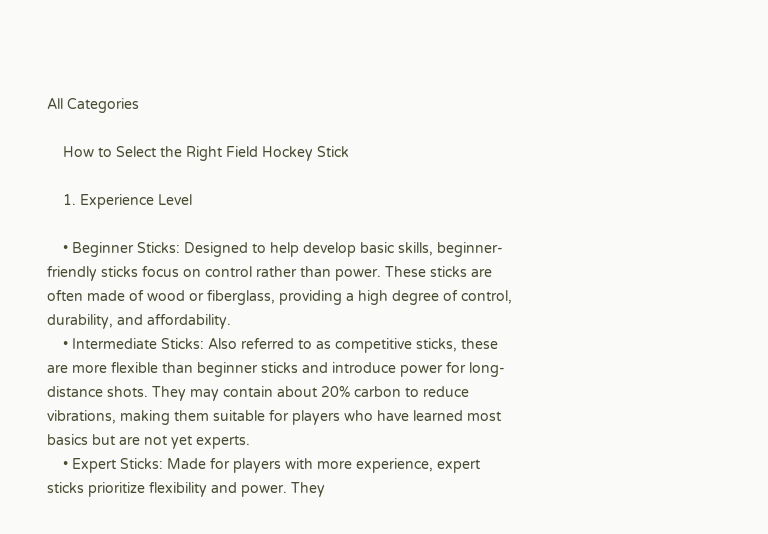All Categories

    How to Select the Right Field Hockey Stick

    1. Experience Level

    • Beginner Sticks: Designed to help develop basic skills, beginner-friendly sticks focus on control rather than power. These sticks are often made of wood or fiberglass, providing a high degree of control, durability, and affordability.
    • Intermediate Sticks: Also referred to as competitive sticks, these are more flexible than beginner sticks and introduce power for long-distance shots. They may contain about 20% carbon to reduce vibrations, making them suitable for players who have learned most basics but are not yet experts.
    • Expert Sticks: Made for players with more experience, expert sticks prioritize flexibility and power. They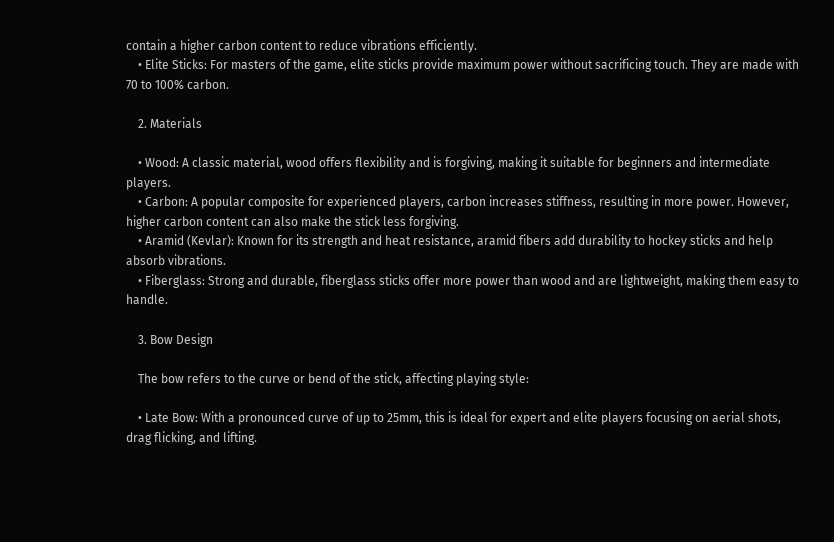contain a higher carbon content to reduce vibrations efficiently.
    • Elite Sticks: For masters of the game, elite sticks provide maximum power without sacrificing touch. They are made with 70 to 100% carbon.

    2. Materials

    • Wood: A classic material, wood offers flexibility and is forgiving, making it suitable for beginners and intermediate players.
    • Carbon: A popular composite for experienced players, carbon increases stiffness, resulting in more power. However, higher carbon content can also make the stick less forgiving.
    • Aramid (Kevlar): Known for its strength and heat resistance, aramid fibers add durability to hockey sticks and help absorb vibrations.
    • Fiberglass: Strong and durable, fiberglass sticks offer more power than wood and are lightweight, making them easy to handle.

    3. Bow Design

    The bow refers to the curve or bend of the stick, affecting playing style:

    • Late Bow: With a pronounced curve of up to 25mm, this is ideal for expert and elite players focusing on aerial shots, drag flicking, and lifting.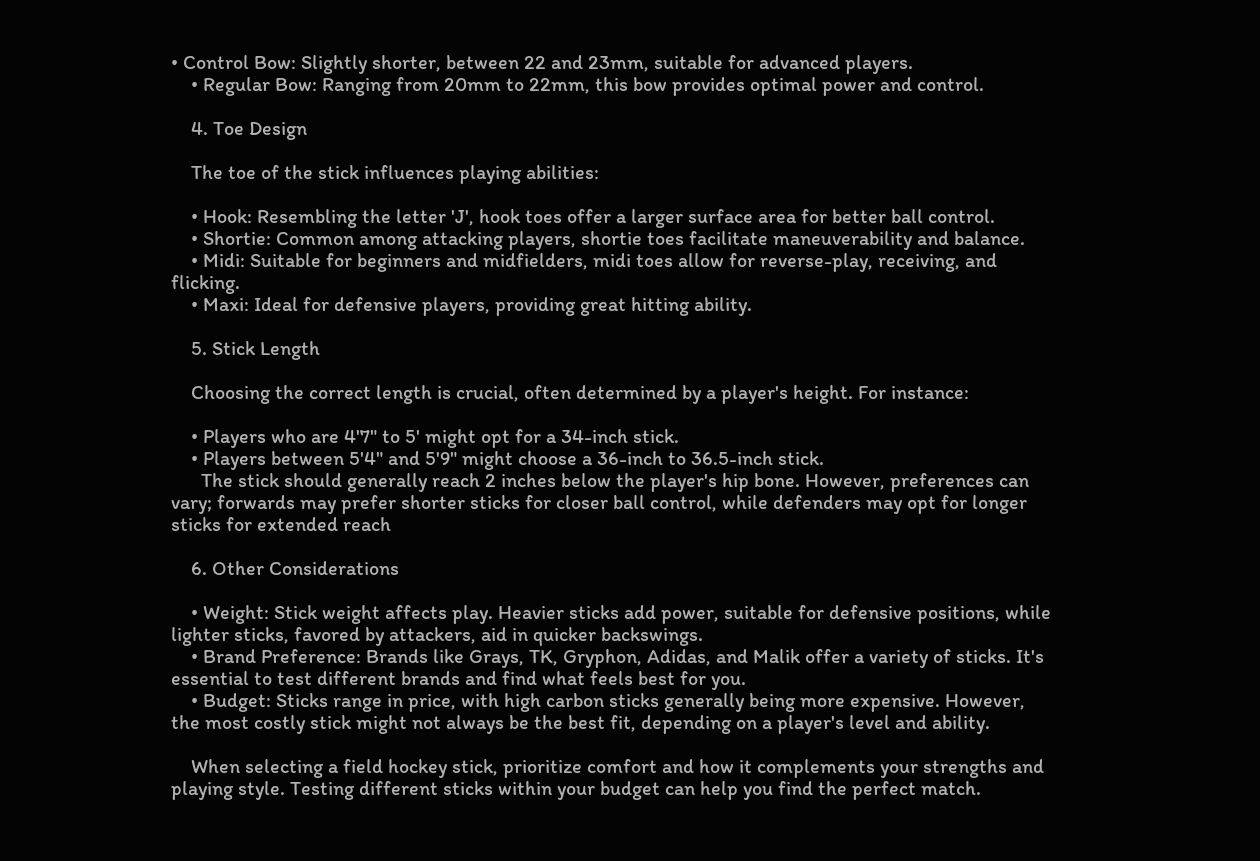• Control Bow: Slightly shorter, between 22 and 23mm, suitable for advanced players.
    • Regular Bow: Ranging from 20mm to 22mm, this bow provides optimal power and control.

    4. Toe Design

    The toe of the stick influences playing abilities:

    • Hook: Resembling the letter 'J', hook toes offer a larger surface area for better ball control.
    • Shortie: Common among attacking players, shortie toes facilitate maneuverability and balance.
    • Midi: Suitable for beginners and midfielders, midi toes allow for reverse-play, receiving, and flicking.
    • Maxi: Ideal for defensive players, providing great hitting ability.

    5. Stick Length

    Choosing the correct length is crucial, often determined by a player's height. For instance:

    • Players who are 4'7" to 5' might opt for a 34-inch stick.
    • Players between 5'4" and 5'9" might choose a 36-inch to 36.5-inch stick.
      The stick should generally reach 2 inches below the player's hip bone. However, preferences can vary; forwards may prefer shorter sticks for closer ball control, while defenders may opt for longer sticks for extended reach

    6. Other Considerations

    • Weight: Stick weight affects play. Heavier sticks add power, suitable for defensive positions, while lighter sticks, favored by attackers, aid in quicker backswings.
    • Brand Preference: Brands like Grays, TK, Gryphon, Adidas, and Malik offer a variety of sticks. It's essential to test different brands and find what feels best for you.
    • Budget: Sticks range in price, with high carbon sticks generally being more expensive. However, the most costly stick might not always be the best fit, depending on a player's level and ability.

    When selecting a field hockey stick, prioritize comfort and how it complements your strengths and playing style. Testing different sticks within your budget can help you find the perfect match.